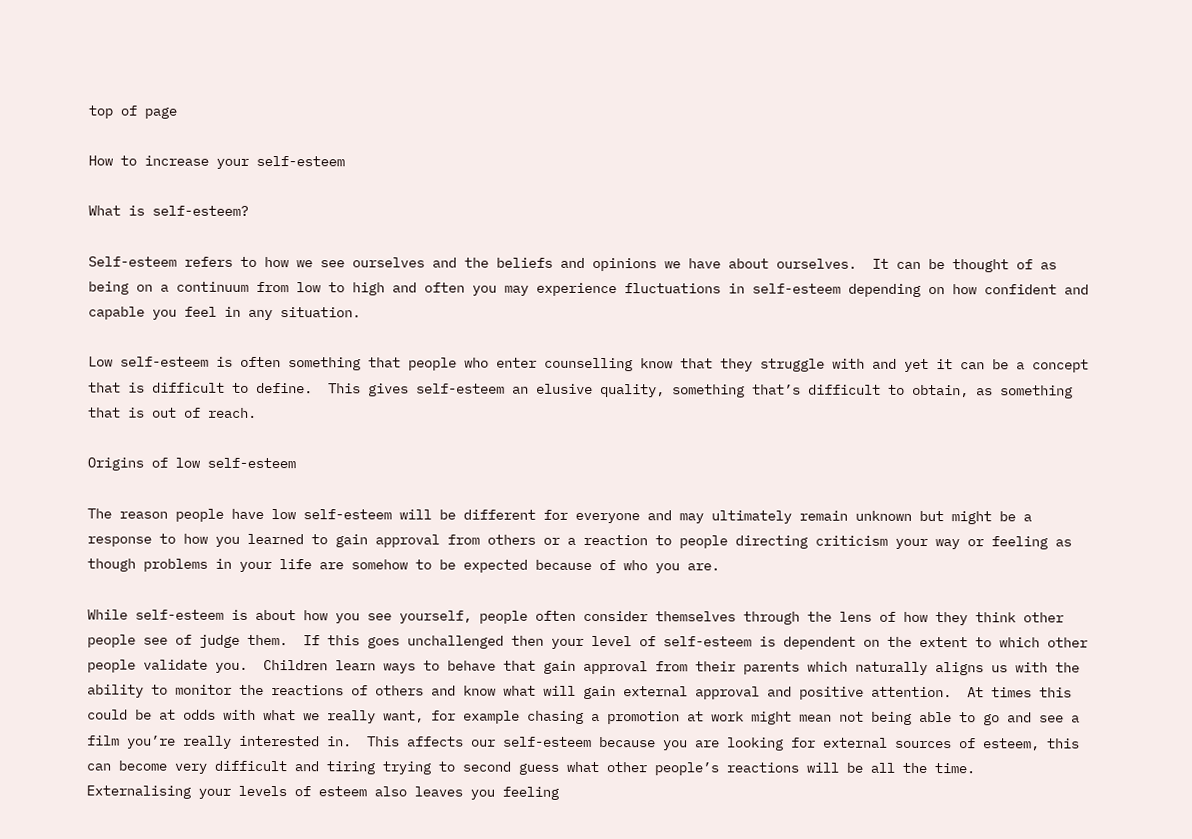top of page

How to increase your self-esteem

What is self-esteem?

Self-esteem refers to how we see ourselves and the beliefs and opinions we have about ourselves.  It can be thought of as being on a continuum from low to high and often you may experience fluctuations in self-esteem depending on how confident and capable you feel in any situation.

Low self-esteem is often something that people who enter counselling know that they struggle with and yet it can be a concept that is difficult to define.  This gives self-esteem an elusive quality, something that’s difficult to obtain, as something that is out of reach.

Origins of low self-esteem

The reason people have low self-esteem will be different for everyone and may ultimately remain unknown but might be a response to how you learned to gain approval from others or a reaction to people directing criticism your way or feeling as though problems in your life are somehow to be expected because of who you are.

While self-esteem is about how you see yourself, people often consider themselves through the lens of how they think other people see of judge them.  If this goes unchallenged then your level of self-esteem is dependent on the extent to which other people validate you.  Children learn ways to behave that gain approval from their parents which naturally aligns us with the ability to monitor the reactions of others and know what will gain external approval and positive attention.  At times this could be at odds with what we really want, for example chasing a promotion at work might mean not being able to go and see a film you’re really interested in.  This affects our self-esteem because you are looking for external sources of esteem, this can become very difficult and tiring trying to second guess what other people’s reactions will be all the time.  Externalising your levels of esteem also leaves you feeling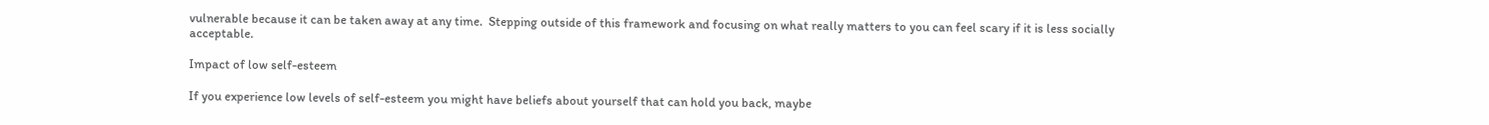vulnerable because it can be taken away at any time.  Stepping outside of this framework and focusing on what really matters to you can feel scary if it is less socially acceptable.

Impact of low self-esteem

If you experience low levels of self-esteem you might have beliefs about yourself that can hold you back, maybe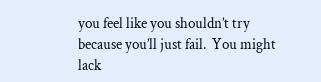you feel like you shouldn’t try because you’ll just fail.  You might lack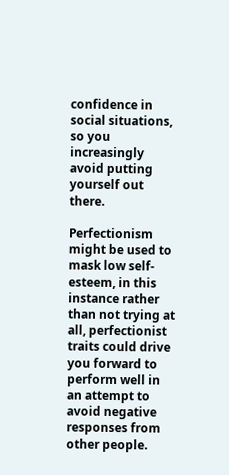confidence in social situations, so you increasingly avoid putting yourself out there.

Perfectionism might be used to mask low self-esteem, in this instance rather than not trying at all, perfectionist traits could drive you forward to perform well in an attempt to avoid negative responses from other people.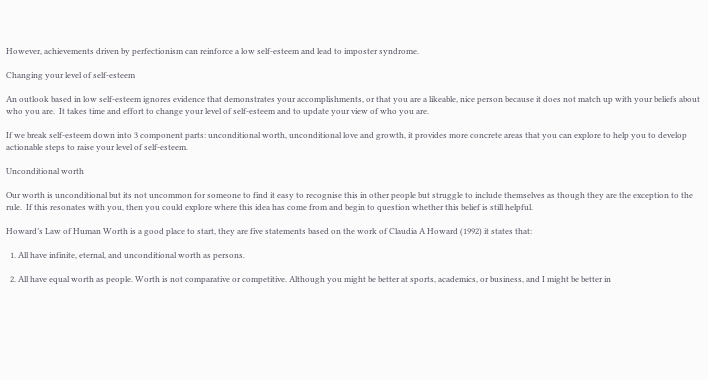However, achievements driven by perfectionism can reinforce a low self-esteem and lead to imposter syndrome.

Changing your level of self-esteem

An outlook based in low self-esteem ignores evidence that demonstrates your accomplishments, or that you are a likeable, nice person because it does not match up with your beliefs about who you are.  It takes time and effort to change your level of self-esteem and to update your view of who you are.

If we break self-esteem down into 3 component parts: unconditional worth, unconditional love and growth, it provides more concrete areas that you can explore to help you to develop actionable steps to raise your level of self-esteem.

Unconditional worth

Our worth is unconditional but its not uncommon for someone to find it easy to recognise this in other people but struggle to include themselves as though they are the exception to the rule.  If this resonates with you, then you could explore where this idea has come from and begin to question whether this belief is still helpful.

Howard’s Law of Human Worth is a good place to start, they are five statements based on the work of Claudia A Howard (1992) it states that:

  1. All have infinite, eternal, and unconditional worth as persons.

  2. All have equal worth as people. Worth is not comparative or competitive. Although you might be better at sports, academics, or business, and I might be better in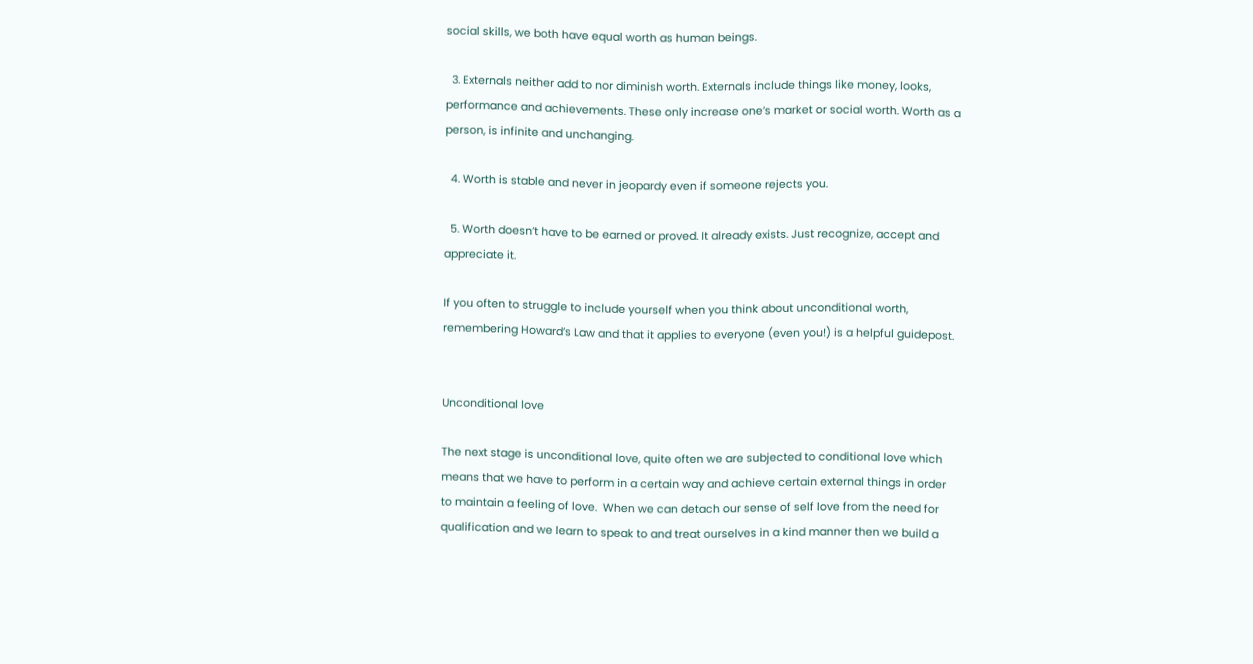social skills, we both have equal worth as human beings.

  3. Externals neither add to nor diminish worth. Externals include things like money, looks, performance and achievements. These only increase one’s market or social worth. Worth as a person, is infinite and unchanging.

  4. Worth is stable and never in jeopardy even if someone rejects you.

  5. Worth doesn’t have to be earned or proved. It already exists. Just recognize, accept and appreciate it.

If you often to struggle to include yourself when you think about unconditional worth, remembering Howard’s Law and that it applies to everyone (even you!) is a helpful guidepost.


Unconditional love

The next stage is unconditional love, quite often we are subjected to conditional love which means that we have to perform in a certain way and achieve certain external things in order to maintain a feeling of love.  When we can detach our sense of self love from the need for qualification and we learn to speak to and treat ourselves in a kind manner then we build a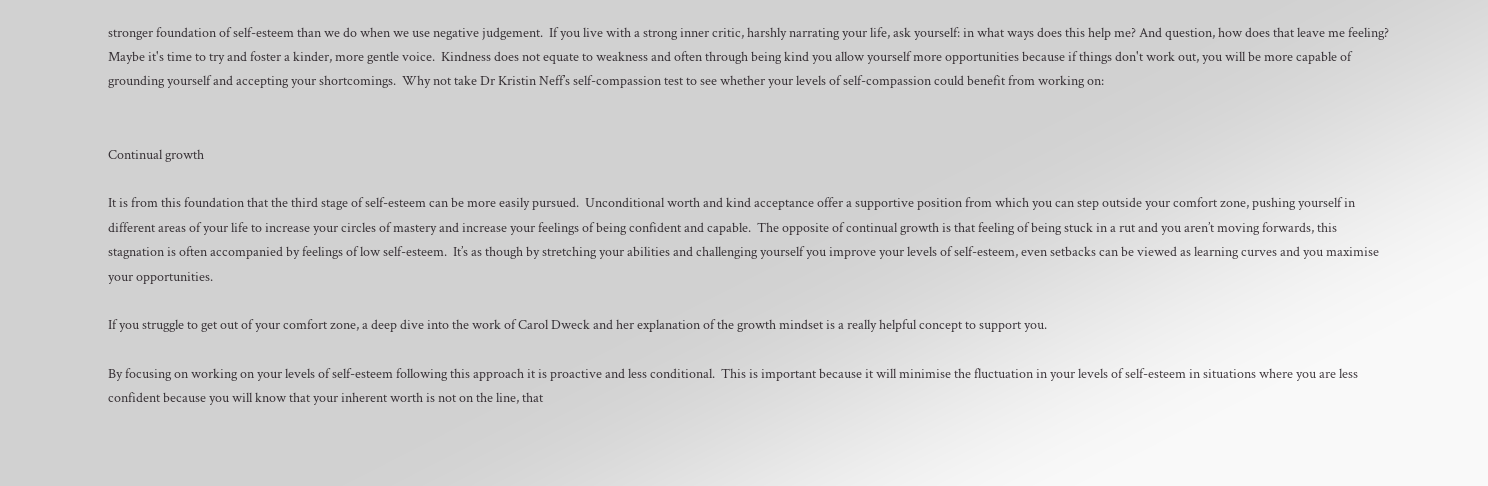stronger foundation of self-esteem than we do when we use negative judgement.  If you live with a strong inner critic, harshly narrating your life, ask yourself: in what ways does this help me? And question, how does that leave me feeling?  Maybe it's time to try and foster a kinder, more gentle voice.  Kindness does not equate to weakness and often through being kind you allow yourself more opportunities because if things don't work out, you will be more capable of grounding yourself and accepting your shortcomings.  Why not take Dr Kristin Neff’s self-compassion test to see whether your levels of self-compassion could benefit from working on:


Continual growth

It is from this foundation that the third stage of self-esteem can be more easily pursued.  Unconditional worth and kind acceptance offer a supportive position from which you can step outside your comfort zone, pushing yourself in different areas of your life to increase your circles of mastery and increase your feelings of being confident and capable.  The opposite of continual growth is that feeling of being stuck in a rut and you aren’t moving forwards, this stagnation is often accompanied by feelings of low self-esteem.  It’s as though by stretching your abilities and challenging yourself you improve your levels of self-esteem, even setbacks can be viewed as learning curves and you maximise your opportunities.

If you struggle to get out of your comfort zone, a deep dive into the work of Carol Dweck and her explanation of the growth mindset is a really helpful concept to support you.

By focusing on working on your levels of self-esteem following this approach it is proactive and less conditional.  This is important because it will minimise the fluctuation in your levels of self-esteem in situations where you are less confident because you will know that your inherent worth is not on the line, that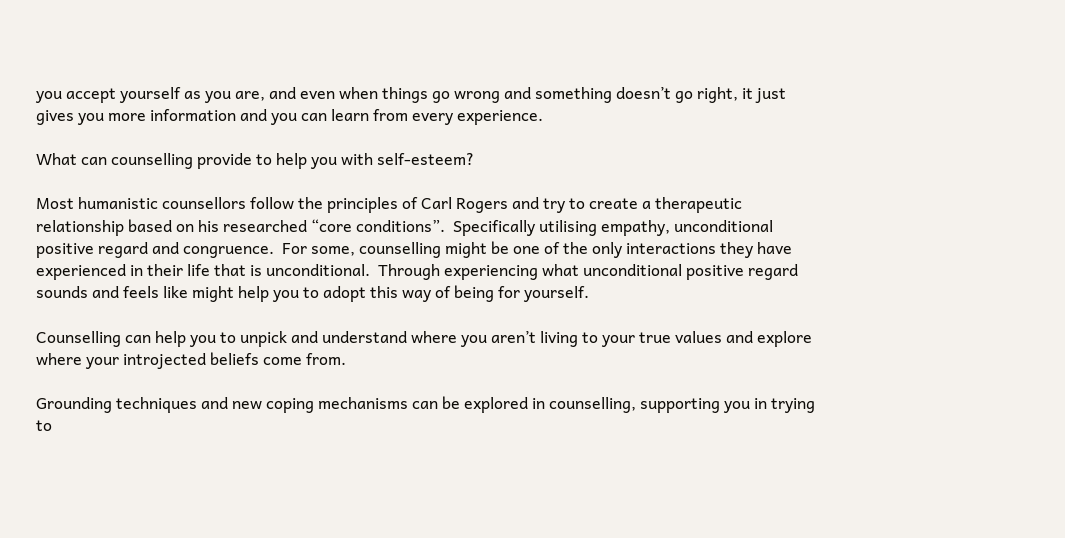you accept yourself as you are, and even when things go wrong and something doesn’t go right, it just gives you more information and you can learn from every experience.

What can counselling provide to help you with self-esteem?

Most humanistic counsellors follow the principles of Carl Rogers and try to create a therapeutic relationship based on his researched “core conditions”.  Specifically utilising empathy, unconditional positive regard and congruence.  For some, counselling might be one of the only interactions they have experienced in their life that is unconditional.  Through experiencing what unconditional positive regard sounds and feels like might help you to adopt this way of being for yourself.

Counselling can help you to unpick and understand where you aren’t living to your true values and explore where your introjected beliefs come from.

Grounding techniques and new coping mechanisms can be explored in counselling, supporting you in trying to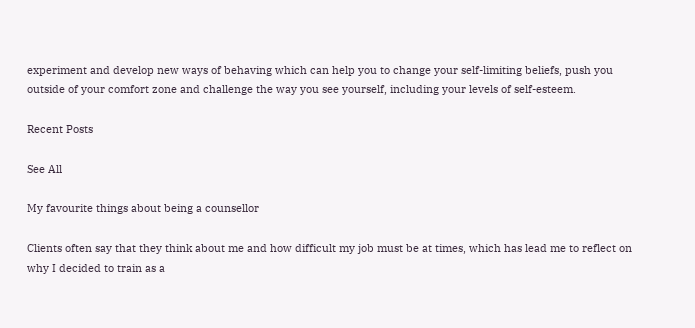experiment and develop new ways of behaving which can help you to change your self-limiting beliefs, push you outside of your comfort zone and challenge the way you see yourself, including your levels of self-esteem.

Recent Posts

See All

My favourite things about being a counsellor

Clients often say that they think about me and how difficult my job must be at times, which has lead me to reflect on why I decided to train as a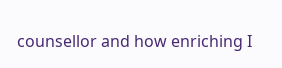counsellor and how enriching I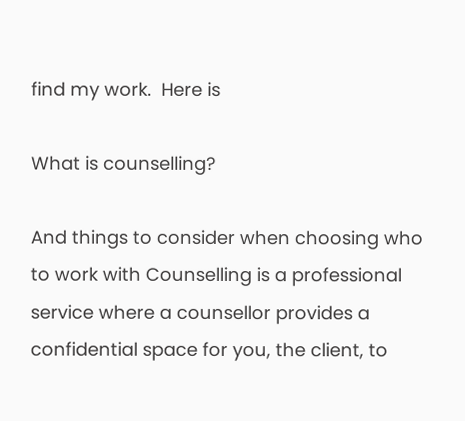find my work.  Here is

What is counselling?

And things to consider when choosing who to work with Counselling is a professional service where a counsellor provides a confidential space for you, the client, to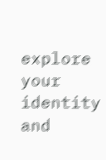explore your identity and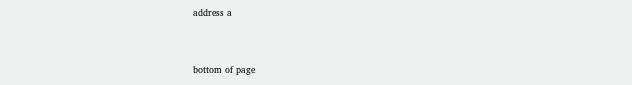address a


bottom of page